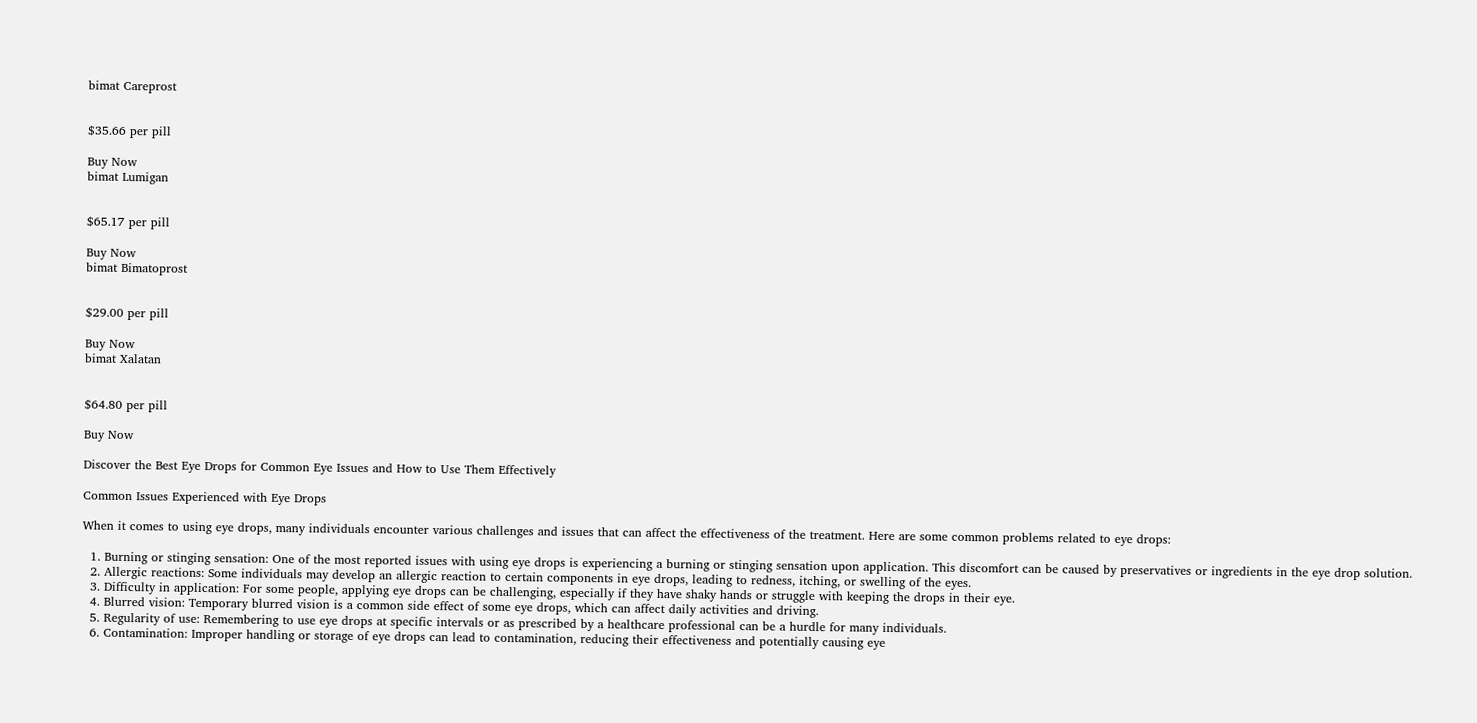bimat Careprost


$35.66 per pill

Buy Now
bimat Lumigan


$65.17 per pill

Buy Now
bimat Bimatoprost


$29.00 per pill

Buy Now
bimat Xalatan


$64.80 per pill

Buy Now

Discover the Best Eye Drops for Common Eye Issues and How to Use Them Effectively

Common Issues Experienced with Eye Drops

When it comes to using eye drops, many individuals encounter various challenges and issues that can affect the effectiveness of the treatment. Here are some common problems related to eye drops:

  1. Burning or stinging sensation: One of the most reported issues with using eye drops is experiencing a burning or stinging sensation upon application. This discomfort can be caused by preservatives or ingredients in the eye drop solution.
  2. Allergic reactions: Some individuals may develop an allergic reaction to certain components in eye drops, leading to redness, itching, or swelling of the eyes.
  3. Difficulty in application: For some people, applying eye drops can be challenging, especially if they have shaky hands or struggle with keeping the drops in their eye.
  4. Blurred vision: Temporary blurred vision is a common side effect of some eye drops, which can affect daily activities and driving.
  5. Regularity of use: Remembering to use eye drops at specific intervals or as prescribed by a healthcare professional can be a hurdle for many individuals.
  6. Contamination: Improper handling or storage of eye drops can lead to contamination, reducing their effectiveness and potentially causing eye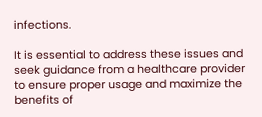infections.

It is essential to address these issues and seek guidance from a healthcare provider to ensure proper usage and maximize the benefits of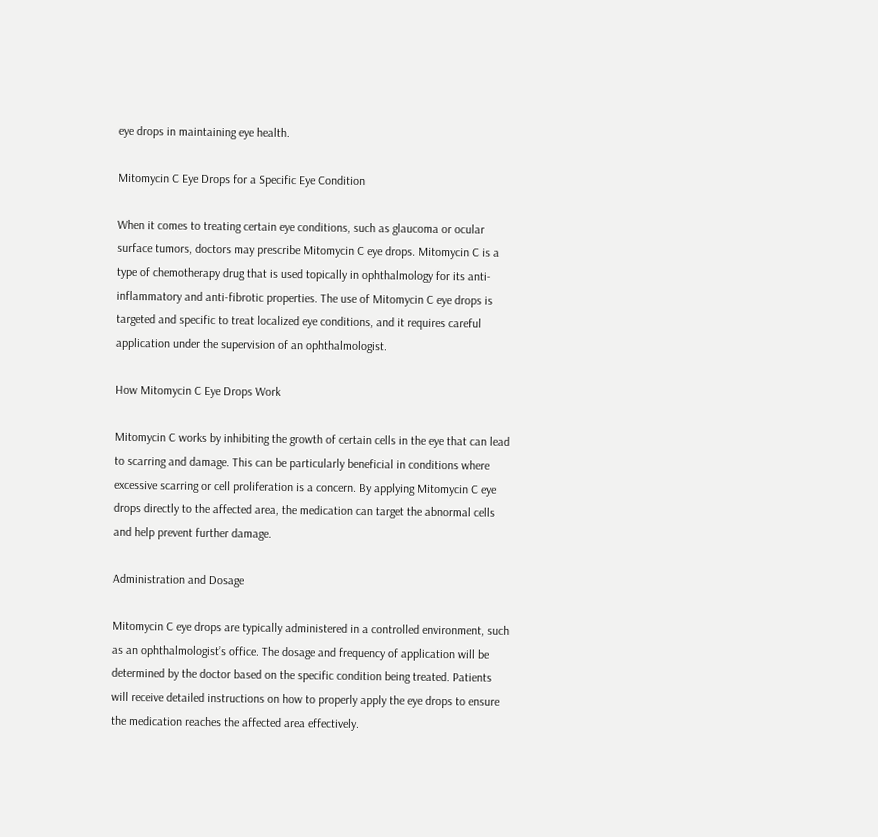eye drops in maintaining eye health.

Mitomycin C Eye Drops for a Specific Eye Condition

When it comes to treating certain eye conditions, such as glaucoma or ocular surface tumors, doctors may prescribe Mitomycin C eye drops. Mitomycin C is a type of chemotherapy drug that is used topically in ophthalmology for its anti-inflammatory and anti-fibrotic properties. The use of Mitomycin C eye drops is targeted and specific to treat localized eye conditions, and it requires careful application under the supervision of an ophthalmologist.

How Mitomycin C Eye Drops Work

Mitomycin C works by inhibiting the growth of certain cells in the eye that can lead to scarring and damage. This can be particularly beneficial in conditions where excessive scarring or cell proliferation is a concern. By applying Mitomycin C eye drops directly to the affected area, the medication can target the abnormal cells and help prevent further damage.

Administration and Dosage

Mitomycin C eye drops are typically administered in a controlled environment, such as an ophthalmologist’s office. The dosage and frequency of application will be determined by the doctor based on the specific condition being treated. Patients will receive detailed instructions on how to properly apply the eye drops to ensure the medication reaches the affected area effectively.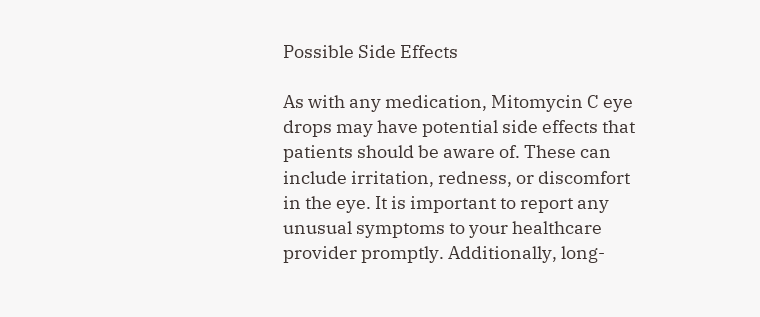Possible Side Effects

As with any medication, Mitomycin C eye drops may have potential side effects that patients should be aware of. These can include irritation, redness, or discomfort in the eye. It is important to report any unusual symptoms to your healthcare provider promptly. Additionally, long-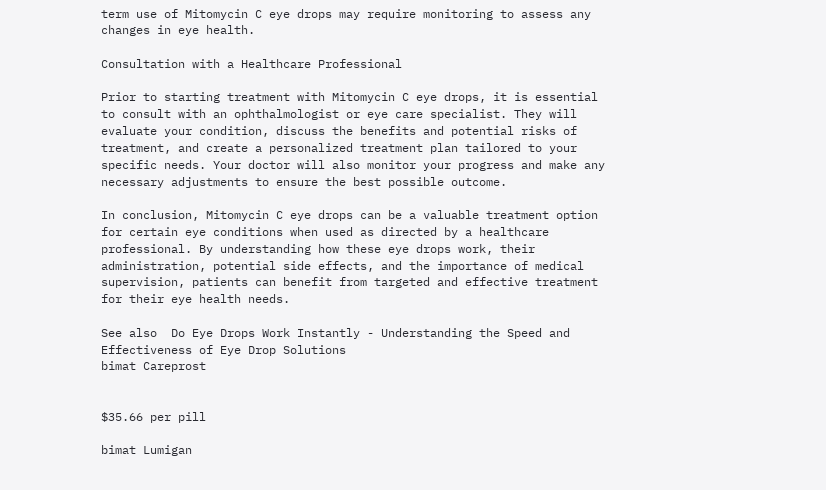term use of Mitomycin C eye drops may require monitoring to assess any changes in eye health.

Consultation with a Healthcare Professional

Prior to starting treatment with Mitomycin C eye drops, it is essential to consult with an ophthalmologist or eye care specialist. They will evaluate your condition, discuss the benefits and potential risks of treatment, and create a personalized treatment plan tailored to your specific needs. Your doctor will also monitor your progress and make any necessary adjustments to ensure the best possible outcome.

In conclusion, Mitomycin C eye drops can be a valuable treatment option for certain eye conditions when used as directed by a healthcare professional. By understanding how these eye drops work, their administration, potential side effects, and the importance of medical supervision, patients can benefit from targeted and effective treatment for their eye health needs.

See also  Do Eye Drops Work Instantly - Understanding the Speed and Effectiveness of Eye Drop Solutions
bimat Careprost


$35.66 per pill

bimat Lumigan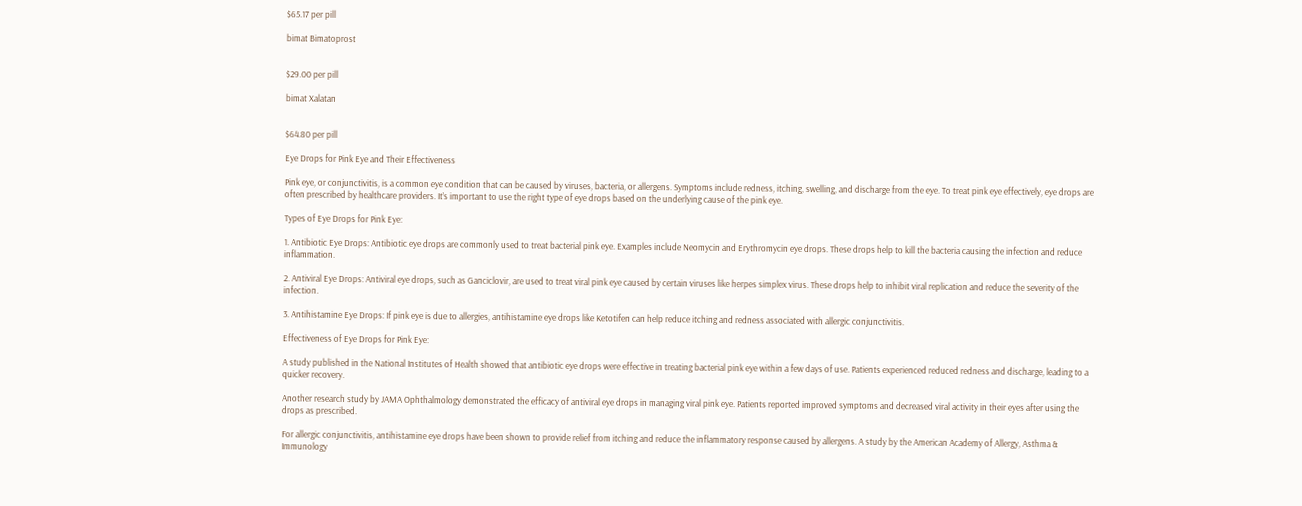$65.17 per pill

bimat Bimatoprost


$29.00 per pill

bimat Xalatan


$64.80 per pill

Eye Drops for Pink Eye and Their Effectiveness

Pink eye, or conjunctivitis, is a common eye condition that can be caused by viruses, bacteria, or allergens. Symptoms include redness, itching, swelling, and discharge from the eye. To treat pink eye effectively, eye drops are often prescribed by healthcare providers. It’s important to use the right type of eye drops based on the underlying cause of the pink eye.

Types of Eye Drops for Pink Eye:

1. Antibiotic Eye Drops: Antibiotic eye drops are commonly used to treat bacterial pink eye. Examples include Neomycin and Erythromycin eye drops. These drops help to kill the bacteria causing the infection and reduce inflammation.

2. Antiviral Eye Drops: Antiviral eye drops, such as Ganciclovir, are used to treat viral pink eye caused by certain viruses like herpes simplex virus. These drops help to inhibit viral replication and reduce the severity of the infection.

3. Antihistamine Eye Drops: If pink eye is due to allergies, antihistamine eye drops like Ketotifen can help reduce itching and redness associated with allergic conjunctivitis.

Effectiveness of Eye Drops for Pink Eye:

A study published in the National Institutes of Health showed that antibiotic eye drops were effective in treating bacterial pink eye within a few days of use. Patients experienced reduced redness and discharge, leading to a quicker recovery.

Another research study by JAMA Ophthalmology demonstrated the efficacy of antiviral eye drops in managing viral pink eye. Patients reported improved symptoms and decreased viral activity in their eyes after using the drops as prescribed.

For allergic conjunctivitis, antihistamine eye drops have been shown to provide relief from itching and reduce the inflammatory response caused by allergens. A study by the American Academy of Allergy, Asthma & Immunology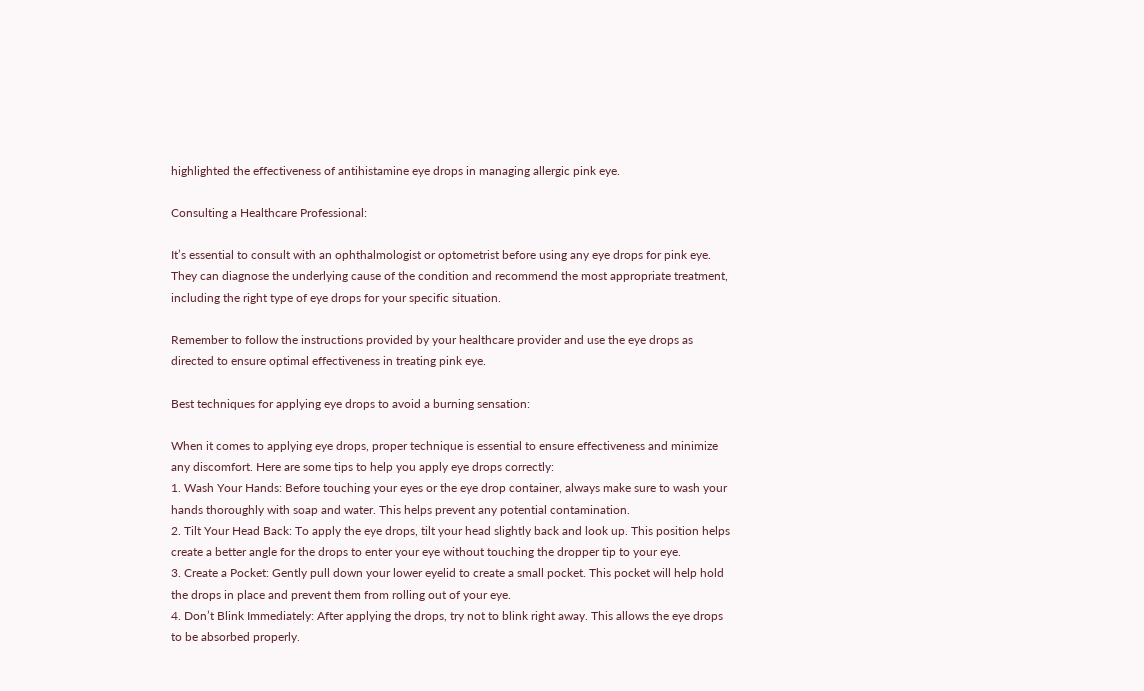highlighted the effectiveness of antihistamine eye drops in managing allergic pink eye.

Consulting a Healthcare Professional:

It’s essential to consult with an ophthalmologist or optometrist before using any eye drops for pink eye. They can diagnose the underlying cause of the condition and recommend the most appropriate treatment, including the right type of eye drops for your specific situation.

Remember to follow the instructions provided by your healthcare provider and use the eye drops as directed to ensure optimal effectiveness in treating pink eye.

Best techniques for applying eye drops to avoid a burning sensation:

When it comes to applying eye drops, proper technique is essential to ensure effectiveness and minimize any discomfort. Here are some tips to help you apply eye drops correctly:
1. Wash Your Hands: Before touching your eyes or the eye drop container, always make sure to wash your hands thoroughly with soap and water. This helps prevent any potential contamination.
2. Tilt Your Head Back: To apply the eye drops, tilt your head slightly back and look up. This position helps create a better angle for the drops to enter your eye without touching the dropper tip to your eye.
3. Create a Pocket: Gently pull down your lower eyelid to create a small pocket. This pocket will help hold the drops in place and prevent them from rolling out of your eye.
4. Don’t Blink Immediately: After applying the drops, try not to blink right away. This allows the eye drops to be absorbed properly.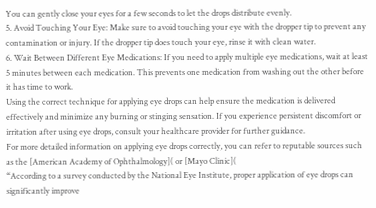You can gently close your eyes for a few seconds to let the drops distribute evenly.
5. Avoid Touching Your Eye: Make sure to avoid touching your eye with the dropper tip to prevent any contamination or injury. If the dropper tip does touch your eye, rinse it with clean water.
6. Wait Between Different Eye Medications: If you need to apply multiple eye medications, wait at least 5 minutes between each medication. This prevents one medication from washing out the other before it has time to work.
Using the correct technique for applying eye drops can help ensure the medication is delivered effectively and minimize any burning or stinging sensation. If you experience persistent discomfort or irritation after using eye drops, consult your healthcare provider for further guidance.
For more detailed information on applying eye drops correctly, you can refer to reputable sources such as the [American Academy of Ophthalmology]( or [Mayo Clinic](
“According to a survey conducted by the National Eye Institute, proper application of eye drops can significantly improve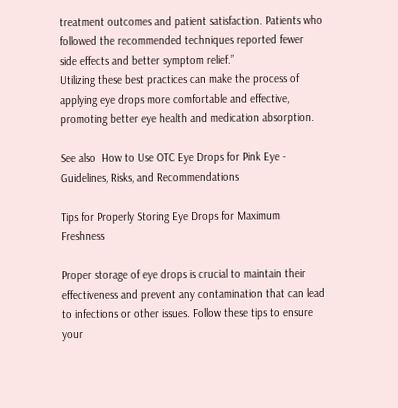treatment outcomes and patient satisfaction. Patients who followed the recommended techniques reported fewer side effects and better symptom relief.”
Utilizing these best practices can make the process of applying eye drops more comfortable and effective, promoting better eye health and medication absorption.

See also  How to Use OTC Eye Drops for Pink Eye - Guidelines, Risks, and Recommendations

Tips for Properly Storing Eye Drops for Maximum Freshness

Proper storage of eye drops is crucial to maintain their effectiveness and prevent any contamination that can lead to infections or other issues. Follow these tips to ensure your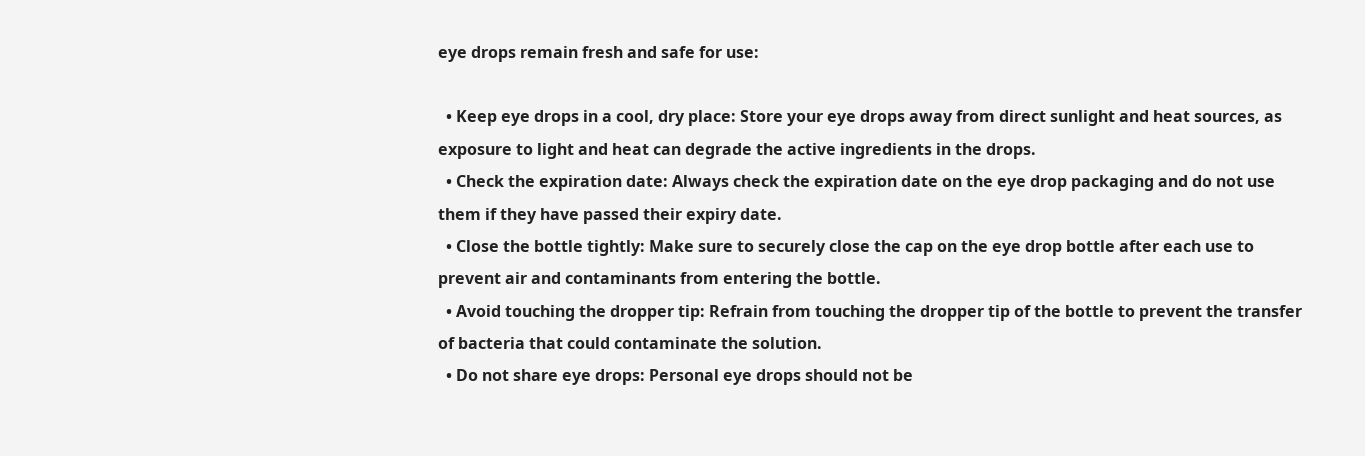eye drops remain fresh and safe for use:

  • Keep eye drops in a cool, dry place: Store your eye drops away from direct sunlight and heat sources, as exposure to light and heat can degrade the active ingredients in the drops.
  • Check the expiration date: Always check the expiration date on the eye drop packaging and do not use them if they have passed their expiry date.
  • Close the bottle tightly: Make sure to securely close the cap on the eye drop bottle after each use to prevent air and contaminants from entering the bottle.
  • Avoid touching the dropper tip: Refrain from touching the dropper tip of the bottle to prevent the transfer of bacteria that could contaminate the solution.
  • Do not share eye drops: Personal eye drops should not be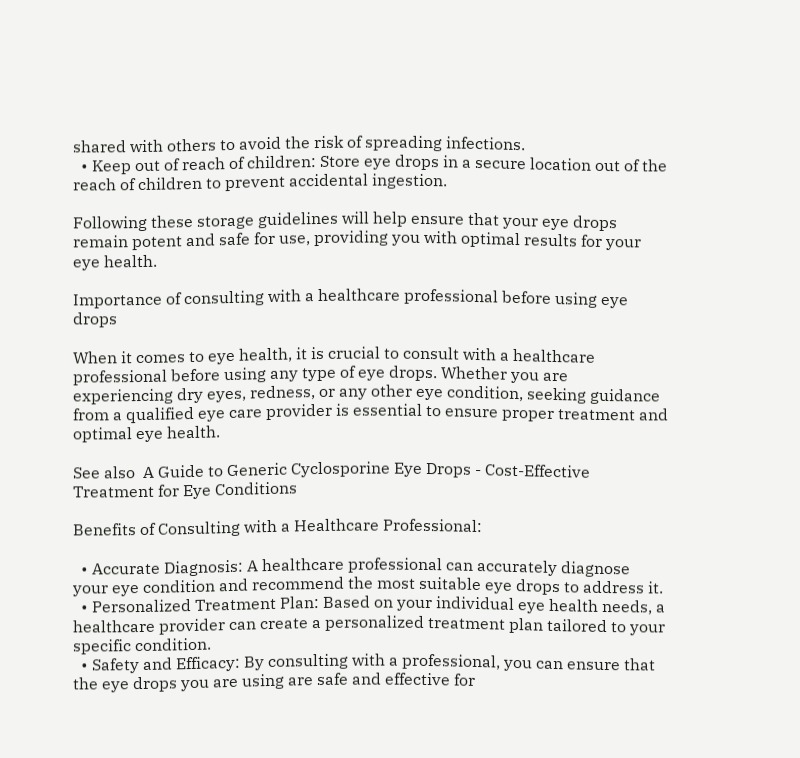shared with others to avoid the risk of spreading infections.
  • Keep out of reach of children: Store eye drops in a secure location out of the reach of children to prevent accidental ingestion.

Following these storage guidelines will help ensure that your eye drops remain potent and safe for use, providing you with optimal results for your eye health.

Importance of consulting with a healthcare professional before using eye drops

When it comes to eye health, it is crucial to consult with a healthcare professional before using any type of eye drops. Whether you are experiencing dry eyes, redness, or any other eye condition, seeking guidance from a qualified eye care provider is essential to ensure proper treatment and optimal eye health.

See also  A Guide to Generic Cyclosporine Eye Drops - Cost-Effective Treatment for Eye Conditions

Benefits of Consulting with a Healthcare Professional:

  • Accurate Diagnosis: A healthcare professional can accurately diagnose your eye condition and recommend the most suitable eye drops to address it.
  • Personalized Treatment Plan: Based on your individual eye health needs, a healthcare provider can create a personalized treatment plan tailored to your specific condition.
  • Safety and Efficacy: By consulting with a professional, you can ensure that the eye drops you are using are safe and effective for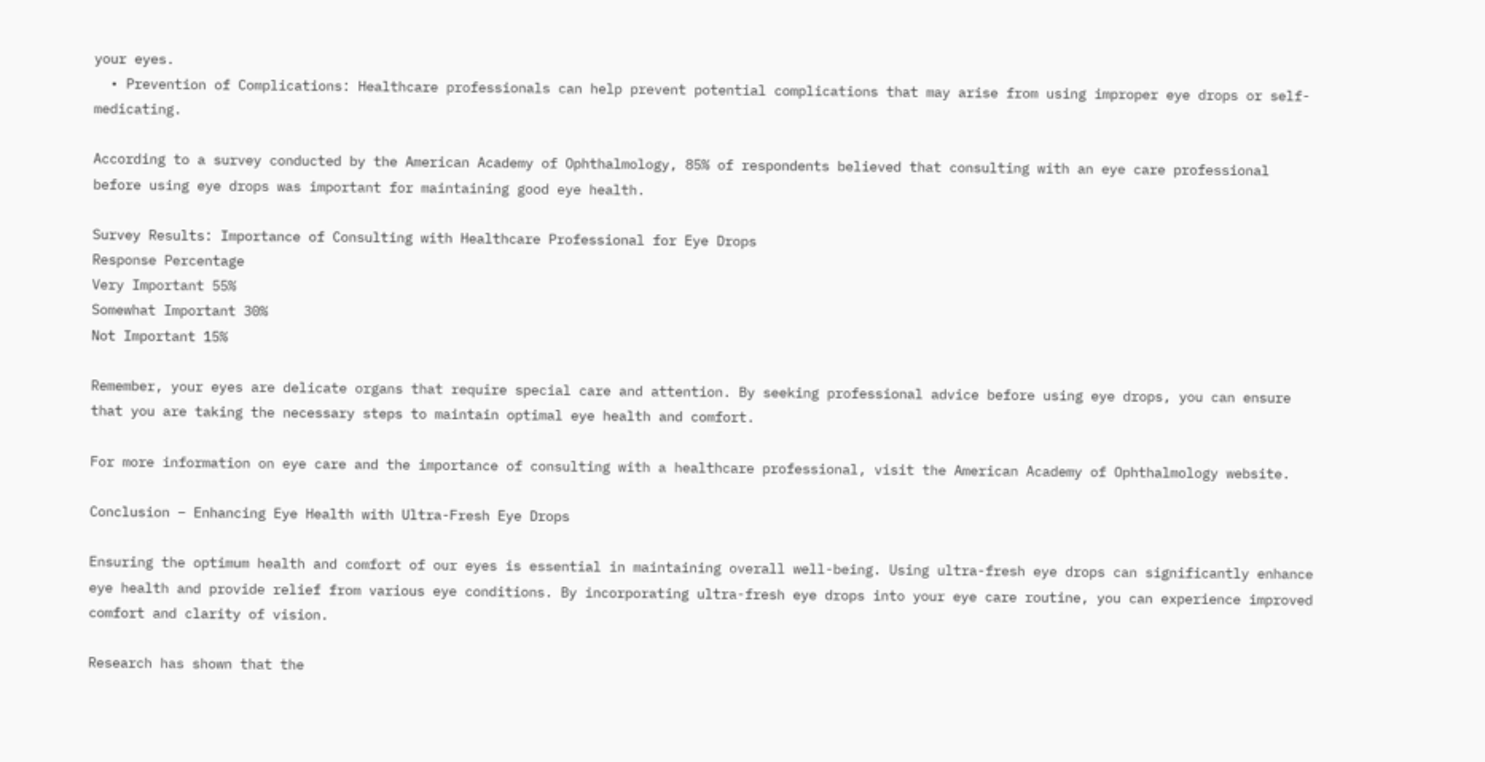your eyes.
  • Prevention of Complications: Healthcare professionals can help prevent potential complications that may arise from using improper eye drops or self-medicating.

According to a survey conducted by the American Academy of Ophthalmology, 85% of respondents believed that consulting with an eye care professional before using eye drops was important for maintaining good eye health.

Survey Results: Importance of Consulting with Healthcare Professional for Eye Drops
Response Percentage
Very Important 55%
Somewhat Important 30%
Not Important 15%

Remember, your eyes are delicate organs that require special care and attention. By seeking professional advice before using eye drops, you can ensure that you are taking the necessary steps to maintain optimal eye health and comfort.

For more information on eye care and the importance of consulting with a healthcare professional, visit the American Academy of Ophthalmology website.

Conclusion – Enhancing Eye Health with Ultra-Fresh Eye Drops

Ensuring the optimum health and comfort of our eyes is essential in maintaining overall well-being. Using ultra-fresh eye drops can significantly enhance eye health and provide relief from various eye conditions. By incorporating ultra-fresh eye drops into your eye care routine, you can experience improved comfort and clarity of vision.

Research has shown that the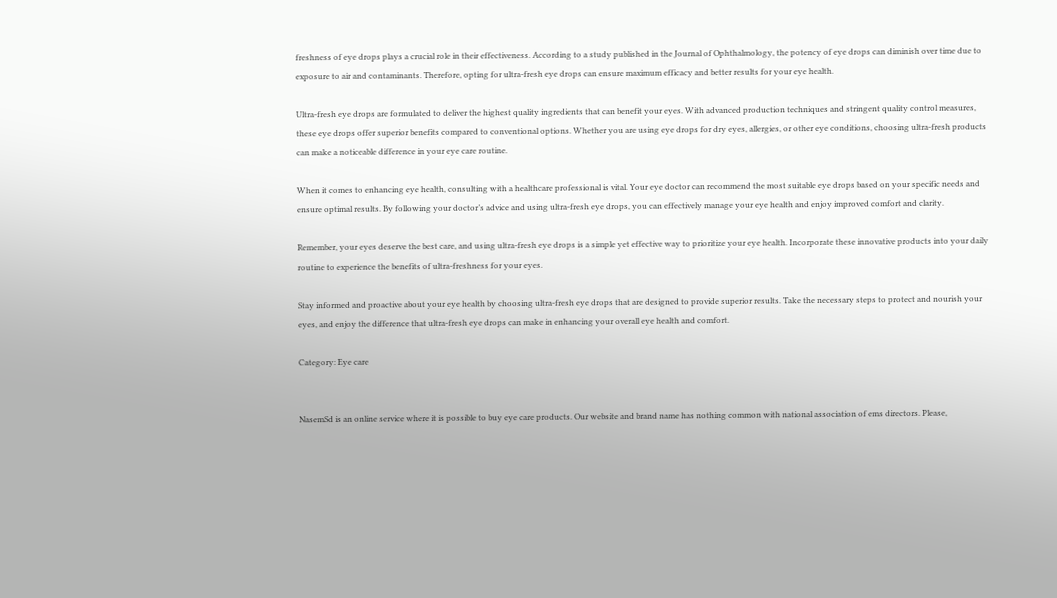freshness of eye drops plays a crucial role in their effectiveness. According to a study published in the Journal of Ophthalmology, the potency of eye drops can diminish over time due to exposure to air and contaminants. Therefore, opting for ultra-fresh eye drops can ensure maximum efficacy and better results for your eye health.

Ultra-fresh eye drops are formulated to deliver the highest quality ingredients that can benefit your eyes. With advanced production techniques and stringent quality control measures, these eye drops offer superior benefits compared to conventional options. Whether you are using eye drops for dry eyes, allergies, or other eye conditions, choosing ultra-fresh products can make a noticeable difference in your eye care routine.

When it comes to enhancing eye health, consulting with a healthcare professional is vital. Your eye doctor can recommend the most suitable eye drops based on your specific needs and ensure optimal results. By following your doctor’s advice and using ultra-fresh eye drops, you can effectively manage your eye health and enjoy improved comfort and clarity.

Remember, your eyes deserve the best care, and using ultra-fresh eye drops is a simple yet effective way to prioritize your eye health. Incorporate these innovative products into your daily routine to experience the benefits of ultra-freshness for your eyes.

Stay informed and proactive about your eye health by choosing ultra-fresh eye drops that are designed to provide superior results. Take the necessary steps to protect and nourish your eyes, and enjoy the difference that ultra-fresh eye drops can make in enhancing your overall eye health and comfort.

Category: Eye care


NasemSd is an online service where it is possible to buy eye care products. Our website and brand name has nothing common with national association of ems directors. Please,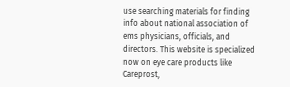use searching materials for finding info about national association of ems physicians, officials, and directors. This website is specialized now on eye care products like Careprost,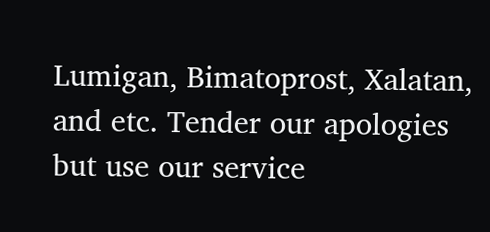Lumigan, Bimatoprost, Xalatan, and etc. Tender our apologies but use our service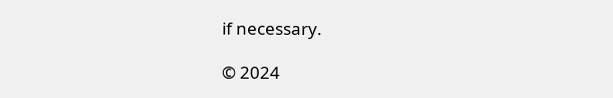if necessary.

© 2024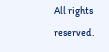All rights reserved.